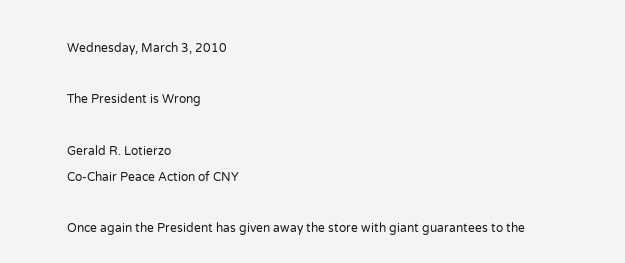Wednesday, March 3, 2010

The President is Wrong

Gerald R. Lotierzo
Co-Chair Peace Action of CNY

Once again the President has given away the store with giant guarantees to the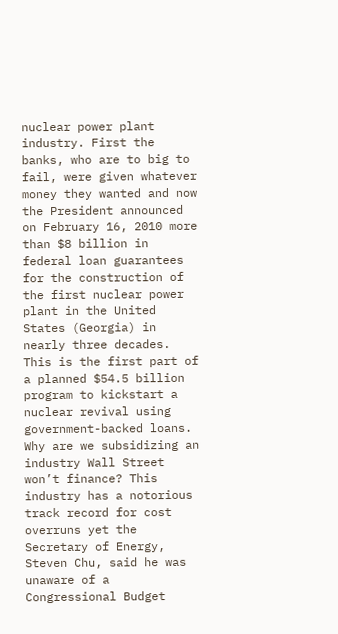nuclear power plant industry. First the banks, who are to big to fail, were given whatever money they wanted and now the President announced on February 16, 2010 more than $8 billion in federal loan guarantees for the construction of the first nuclear power plant in the United States (Georgia) in nearly three decades. This is the first part of a planned $54.5 billion program to kickstart a nuclear revival using government-backed loans. Why are we subsidizing an industry Wall Street won’t finance? This industry has a notorious track record for cost overruns yet the Secretary of Energy, Steven Chu, said he was unaware of a Congressional Budget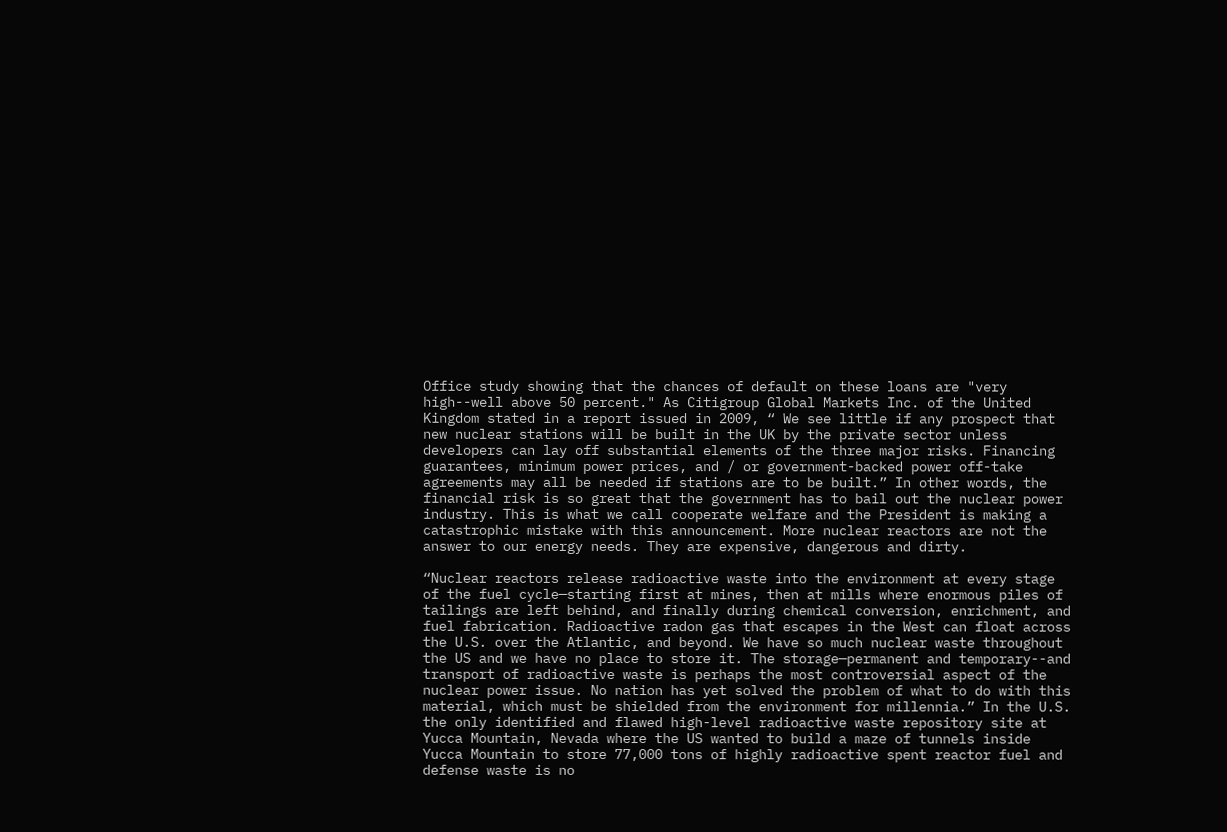Office study showing that the chances of default on these loans are "very high--well above 50 percent." As Citigroup Global Markets Inc. of the United Kingdom stated in a report issued in 2009, “ We see little if any prospect that new nuclear stations will be built in the UK by the private sector unless developers can lay off substantial elements of the three major risks. Financing guarantees, minimum power prices, and / or government-backed power off-take agreements may all be needed if stations are to be built.” In other words, the financial risk is so great that the government has to bail out the nuclear power industry. This is what we call cooperate welfare and the President is making a catastrophic mistake with this announcement. More nuclear reactors are not the answer to our energy needs. They are expensive, dangerous and dirty.

“Nuclear reactors release radioactive waste into the environment at every stage of the fuel cycle—starting first at mines, then at mills where enormous piles of tailings are left behind, and finally during chemical conversion, enrichment, and fuel fabrication. Radioactive radon gas that escapes in the West can float across the U.S. over the Atlantic, and beyond. We have so much nuclear waste throughout the US and we have no place to store it. The storage—permanent and temporary--and transport of radioactive waste is perhaps the most controversial aspect of the nuclear power issue. No nation has yet solved the problem of what to do with this material, which must be shielded from the environment for millennia.” In the U.S. the only identified and flawed high-level radioactive waste repository site at Yucca Mountain, Nevada where the US wanted to build a maze of tunnels inside Yucca Mountain to store 77,000 tons of highly radioactive spent reactor fuel and defense waste is no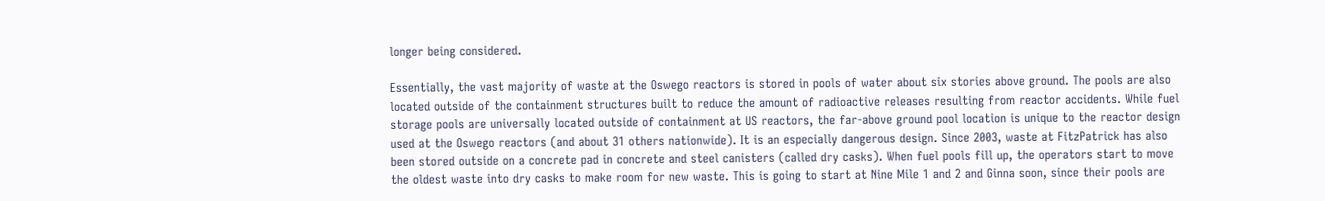longer being considered.

Essentially, the vast majority of waste at the Oswego reactors is stored in pools of water about six stories above ground. The pools are also located outside of the containment structures built to reduce the amount of radioactive releases resulting from reactor accidents. While fuel storage pools are universally located outside of containment at US reactors, the far-above ground pool location is unique to the reactor design used at the Oswego reactors (and about 31 others nationwide). It is an especially dangerous design. Since 2003, waste at FitzPatrick has also been stored outside on a concrete pad in concrete and steel canisters (called dry casks). When fuel pools fill up, the operators start to move the oldest waste into dry casks to make room for new waste. This is going to start at Nine Mile 1 and 2 and Ginna soon, since their pools are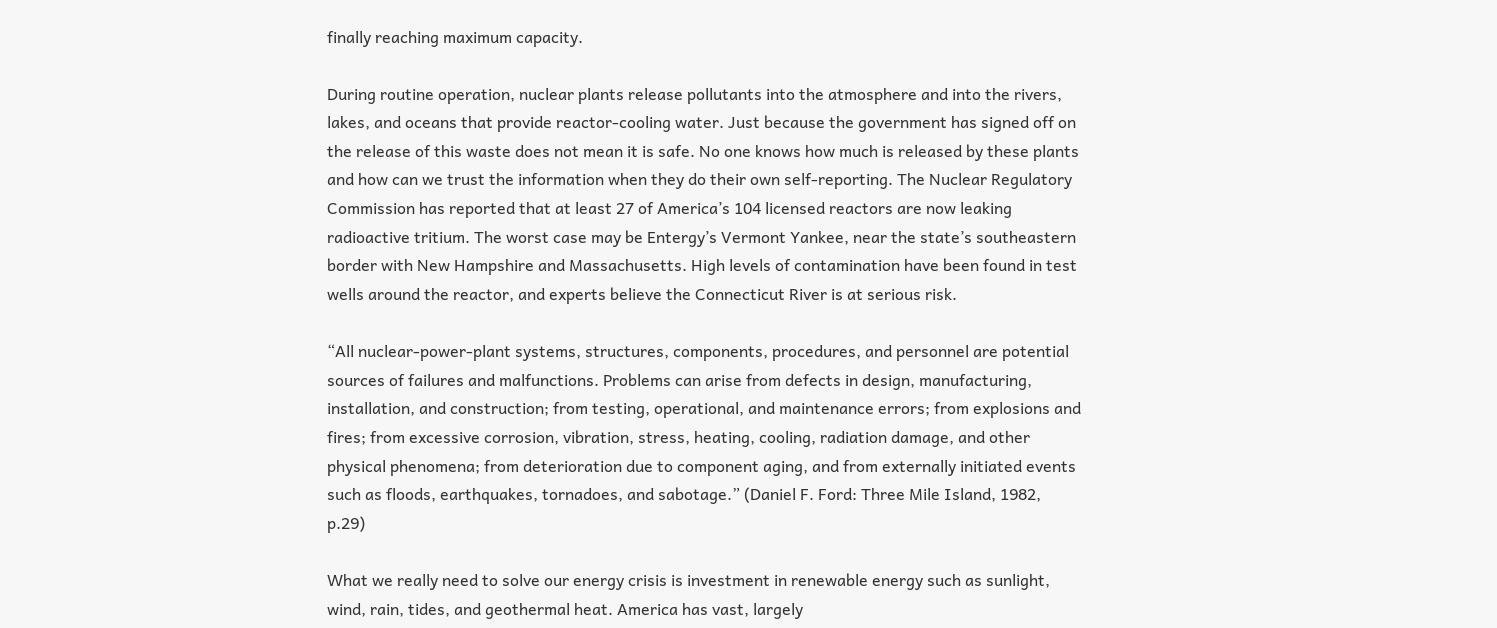finally reaching maximum capacity.

During routine operation, nuclear plants release pollutants into the atmosphere and into the rivers, lakes, and oceans that provide reactor-cooling water. Just because the government has signed off on the release of this waste does not mean it is safe. No one knows how much is released by these plants and how can we trust the information when they do their own self-reporting. The Nuclear Regulatory Commission has reported that at least 27 of America’s 104 licensed reactors are now leaking radioactive tritium. The worst case may be Entergy’s Vermont Yankee, near the state’s southeastern border with New Hampshire and Massachusetts. High levels of contamination have been found in test wells around the reactor, and experts believe the Connecticut River is at serious risk.

“All nuclear-power-plant systems, structures, components, procedures, and personnel are potential sources of failures and malfunctions. Problems can arise from defects in design, manufacturing, installation, and construction; from testing, operational, and maintenance errors; from explosions and fires; from excessive corrosion, vibration, stress, heating, cooling, radiation damage, and other physical phenomena; from deterioration due to component aging, and from externally initiated events such as floods, earthquakes, tornadoes, and sabotage.” (Daniel F. Ford: Three Mile Island, 1982, p.29)

What we really need to solve our energy crisis is investment in renewable energy such as sunlight, wind, rain, tides, and geothermal heat. America has vast, largely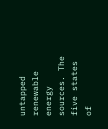untapped renewable energy sources. The five states of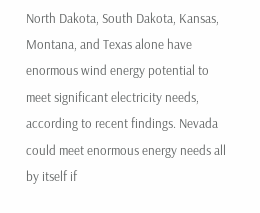North Dakota, South Dakota, Kansas, Montana, and Texas alone have enormous wind energy potential to meet significant electricity needs, according to recent findings. Nevada could meet enormous energy needs all by itself if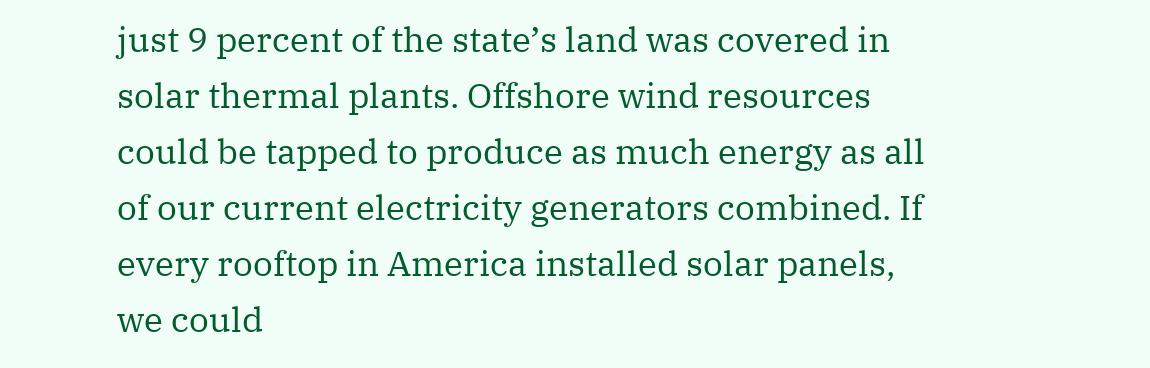just 9 percent of the state’s land was covered in solar thermal plants. Offshore wind resources could be tapped to produce as much energy as all of our current electricity generators combined. If every rooftop in America installed solar panels, we could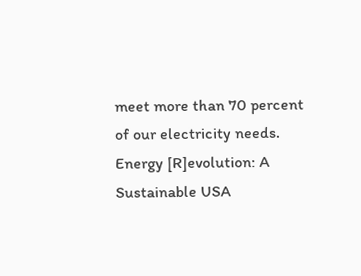meet more than 70 percent of our electricity needs. Energy [R]evolution: A Sustainable USA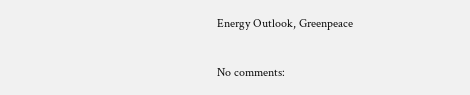Energy Outlook, Greenpeace

No comments: